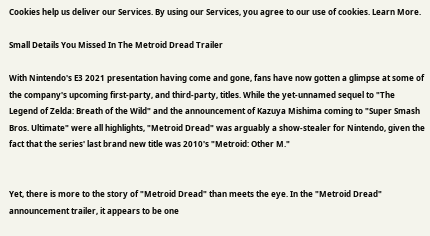Cookies help us deliver our Services. By using our Services, you agree to our use of cookies. Learn More.

Small Details You Missed In The Metroid Dread Trailer

With Nintendo's E3 2021 presentation having come and gone, fans have now gotten a glimpse at some of the company's upcoming first-party, and third-party, titles. While the yet-unnamed sequel to "The Legend of Zelda: Breath of the Wild" and the announcement of Kazuya Mishima coming to "Super Smash Bros. Ultimate" were all highlights, "Metroid Dread" was arguably a show-stealer for Nintendo, given the fact that the series' last brand new title was 2010's "Metroid: Other M."


Yet, there is more to the story of "Metroid Dread" than meets the eye. In the "Metroid Dread" announcement trailer, it appears to be one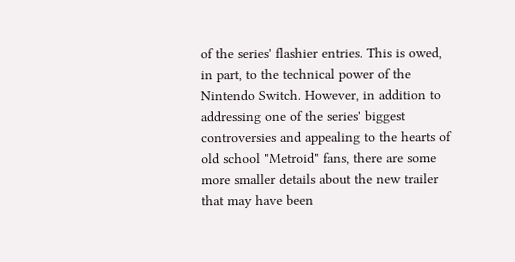of the series' flashier entries. This is owed, in part, to the technical power of the Nintendo Switch. However, in addition to addressing one of the series' biggest controversies and appealing to the hearts of old school "Metroid" fans, there are some more smaller details about the new trailer that may have been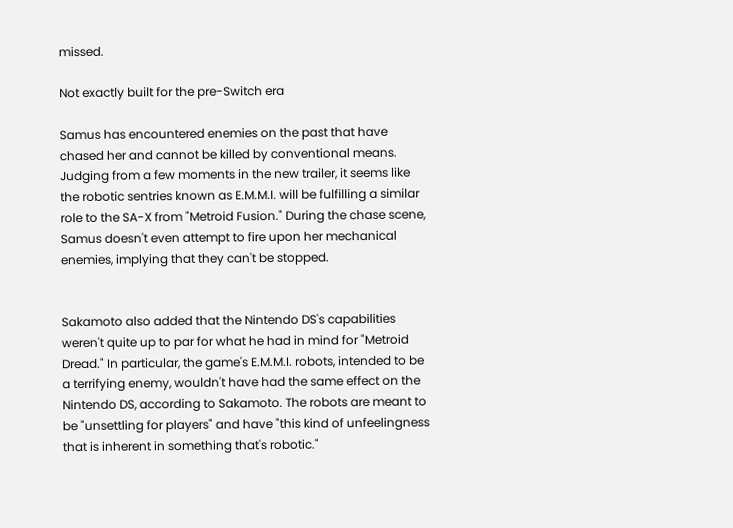missed.

Not exactly built for the pre-Switch era

Samus has encountered enemies on the past that have chased her and cannot be killed by conventional means. Judging from a few moments in the new trailer, it seems like the robotic sentries known as E.M.M.I. will be fulfilling a similar role to the SA-X from "Metroid Fusion." During the chase scene, Samus doesn't even attempt to fire upon her mechanical enemies, implying that they can't be stopped.


Sakamoto also added that the Nintendo DS's capabilities weren't quite up to par for what he had in mind for "Metroid Dread." In particular, the game's E.M.M.I. robots, intended to be a terrifying enemy, wouldn't have had the same effect on the Nintendo DS, according to Sakamoto. The robots are meant to be "unsettling for players" and have "this kind of unfeelingness that is inherent in something that's robotic."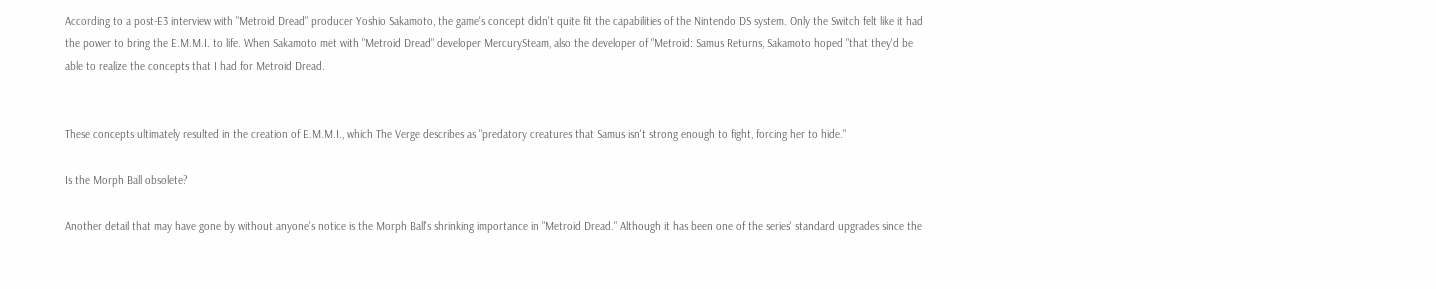According to a post-E3 interview with "Metroid Dread" producer Yoshio Sakamoto, the game's concept didn't quite fit the capabilities of the Nintendo DS system. Only the Switch felt like it had the power to bring the E.M.M.I. to life. When Sakamoto met with "Metroid Dread" developer MercurySteam, also the developer of "Metroid: Samus Returns, Sakamoto hoped "that they'd be able to realize the concepts that I had for Metroid Dread.


These concepts ultimately resulted in the creation of E.M.M.I., which The Verge describes as "predatory creatures that Samus isn't strong enough to fight, forcing her to hide."

Is the Morph Ball obsolete?

Another detail that may have gone by without anyone's notice is the Morph Ball's shrinking importance in "Metroid Dread." Although it has been one of the series' standard upgrades since the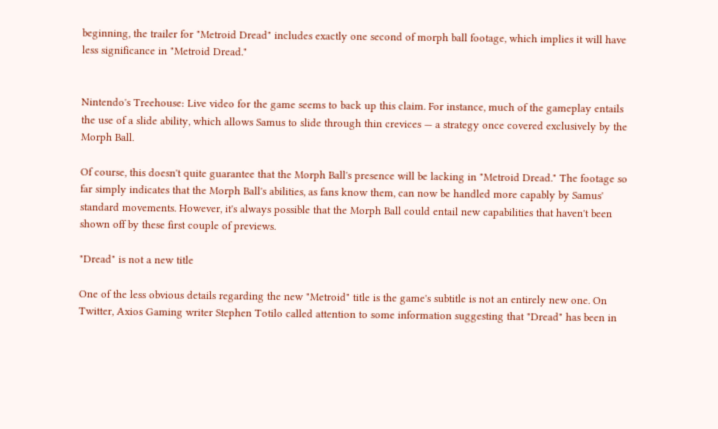beginning, the trailer for "Metroid Dread" includes exactly one second of morph ball footage, which implies it will have less significance in "Metroid Dread."


Nintendo's Treehouse: Live video for the game seems to back up this claim. For instance, much of the gameplay entails the use of a slide ability, which allows Samus to slide through thin crevices — a strategy once covered exclusively by the Morph Ball.

Of course, this doesn't quite guarantee that the Morph Ball's presence will be lacking in "Metroid Dread." The footage so far simply indicates that the Morph Ball's abilities, as fans know them, can now be handled more capably by Samus' standard movements. However, it's always possible that the Morph Ball could entail new capabilities that haven't been shown off by these first couple of previews.

"Dread" is not a new title

One of the less obvious details regarding the new "Metroid" title is the game's subtitle is not an entirely new one. On Twitter, Axios Gaming writer Stephen Totilo called attention to some information suggesting that "Dread" has been in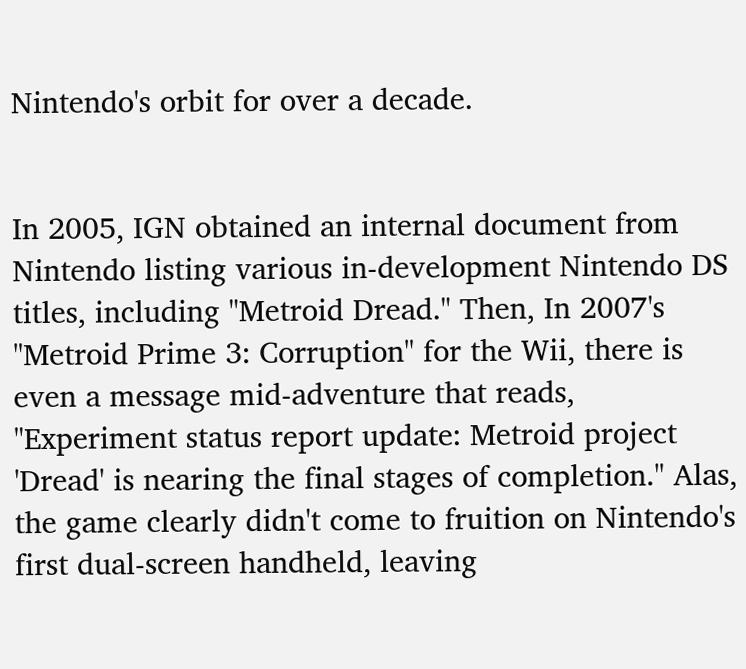Nintendo's orbit for over a decade.


In 2005, IGN obtained an internal document from Nintendo listing various in-development Nintendo DS titles, including "Metroid Dread." Then, In 2007's "Metroid Prime 3: Corruption" for the Wii, there is even a message mid-adventure that reads, "Experiment status report update: Metroid project 'Dread' is nearing the final stages of completion." Alas, the game clearly didn't come to fruition on Nintendo's first dual-screen handheld, leaving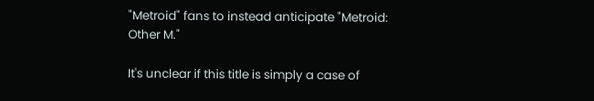"Metroid" fans to instead anticipate "Metroid: Other M."

It's unclear if this title is simply a case of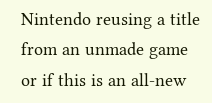Nintendo reusing a title from an unmade game or if this is an all-new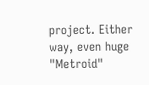project. Either way, even huge "Metroid"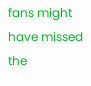fans might have missed the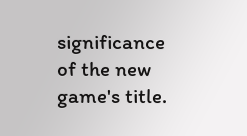significance of the new game's title.